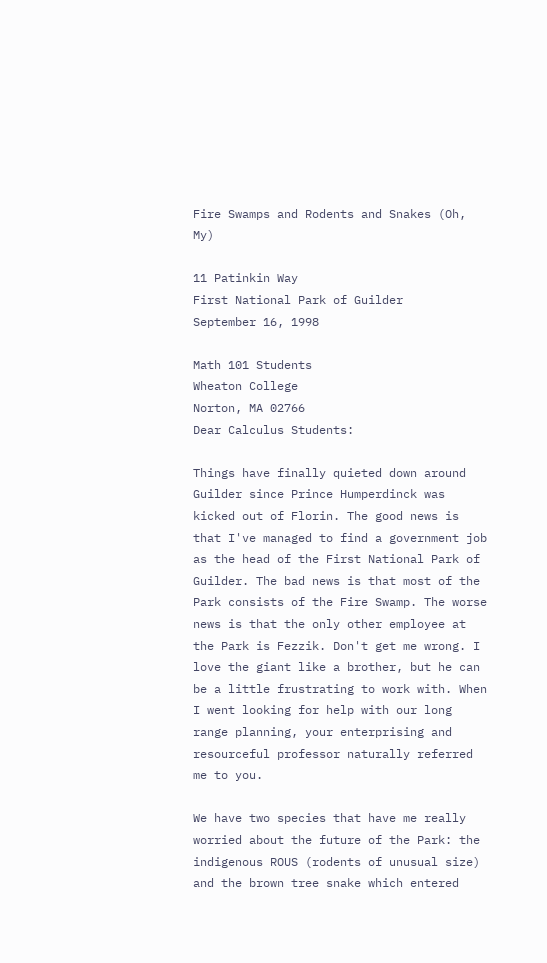Fire Swamps and Rodents and Snakes (Oh, My)

11 Patinkin Way
First National Park of Guilder
September 16, 1998

Math 101 Students
Wheaton College
Norton, MA 02766
Dear Calculus Students:

Things have finally quieted down around Guilder since Prince Humperdinck was kicked out of Florin. The good news is that I've managed to find a government job as the head of the First National Park of Guilder. The bad news is that most of the Park consists of the Fire Swamp. The worse news is that the only other employee at the Park is Fezzik. Don't get me wrong. I love the giant like a brother, but he can be a little frustrating to work with. When I went looking for help with our long range planning, your enterprising and resourceful professor naturally referred me to you.

We have two species that have me really worried about the future of the Park: the indigenous ROUS (rodents of unusual size) and the brown tree snake which entered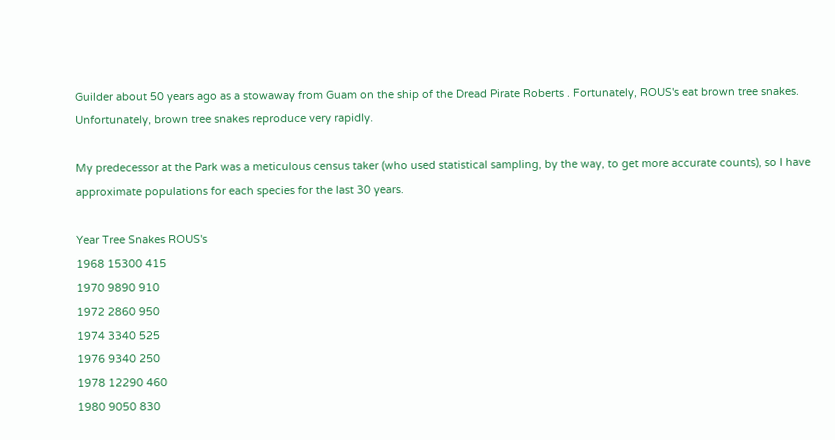Guilder about 50 years ago as a stowaway from Guam on the ship of the Dread Pirate Roberts . Fortunately, ROUS's eat brown tree snakes. Unfortunately, brown tree snakes reproduce very rapidly.

My predecessor at the Park was a meticulous census taker (who used statistical sampling, by the way, to get more accurate counts), so I have approximate populations for each species for the last 30 years.

Year Tree Snakes ROUS's
1968 15300 415
1970 9890 910
1972 2860 950
1974 3340 525
1976 9340 250
1978 12290 460
1980 9050 830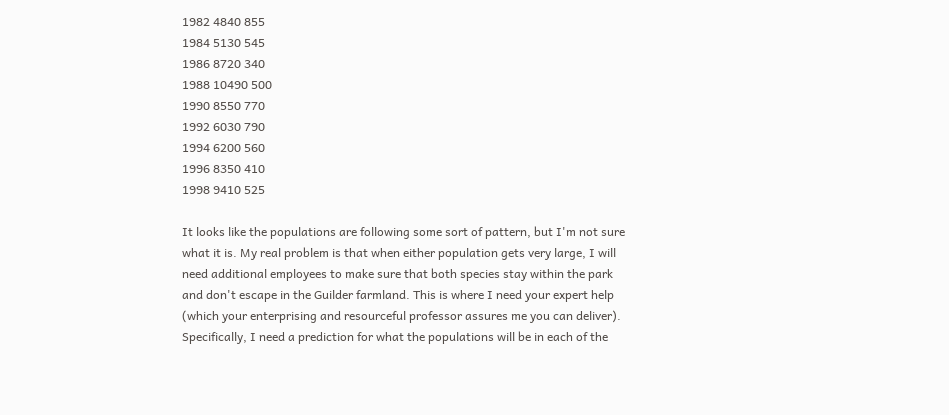1982 4840 855
1984 5130 545
1986 8720 340
1988 10490 500
1990 8550 770
1992 6030 790
1994 6200 560
1996 8350 410
1998 9410 525

It looks like the populations are following some sort of pattern, but I'm not sure what it is. My real problem is that when either population gets very large, I will need additional employees to make sure that both species stay within the park and don't escape in the Guilder farmland. This is where I need your expert help (which your enterprising and resourceful professor assures me you can deliver). Specifically, I need a prediction for what the populations will be in each of the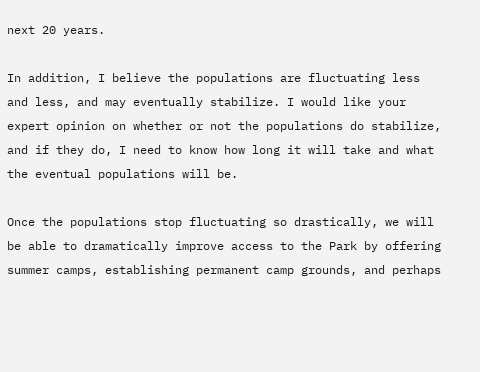next 20 years.

In addition, I believe the populations are fluctuating less and less, and may eventually stabilize. I would like your expert opinion on whether or not the populations do stabilize, and if they do, I need to know how long it will take and what the eventual populations will be.

Once the populations stop fluctuating so drastically, we will be able to dramatically improve access to the Park by offering summer camps, establishing permanent camp grounds, and perhaps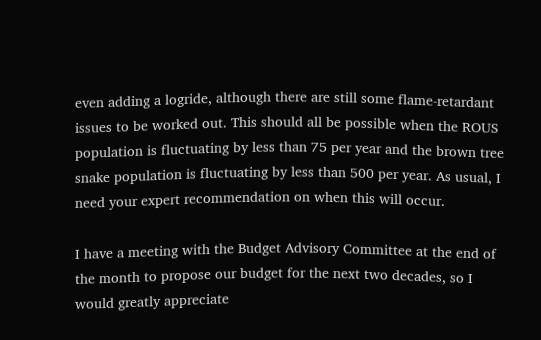even adding a logride, although there are still some flame-retardant issues to be worked out. This should all be possible when the ROUS population is fluctuating by less than 75 per year and the brown tree snake population is fluctuating by less than 500 per year. As usual, I need your expert recommendation on when this will occur.

I have a meeting with the Budget Advisory Committee at the end of the month to propose our budget for the next two decades, so I would greatly appreciate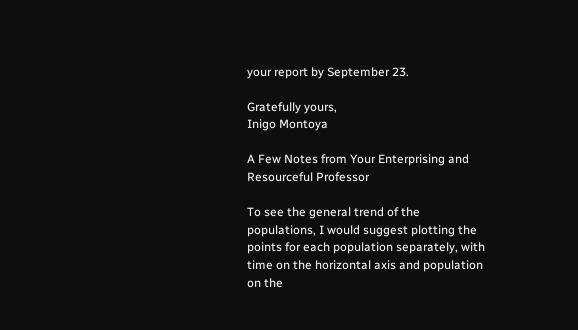your report by September 23.

Gratefully yours,
Inigo Montoya

A Few Notes from Your Enterprising and Resourceful Professor

To see the general trend of the populations, I would suggest plotting the points for each population separately, with time on the horizontal axis and population on the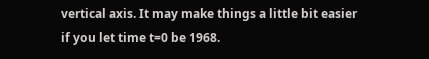vertical axis. It may make things a little bit easier if you let time t=0 be 1968.